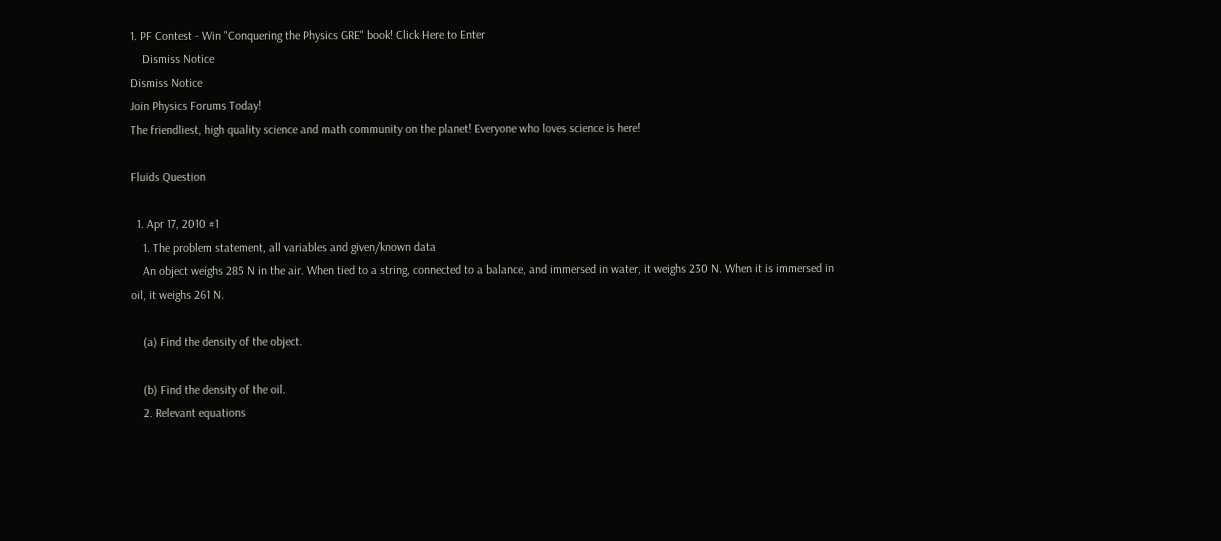1. PF Contest - Win "Conquering the Physics GRE" book! Click Here to Enter
    Dismiss Notice
Dismiss Notice
Join Physics Forums Today!
The friendliest, high quality science and math community on the planet! Everyone who loves science is here!

Fluids Question

  1. Apr 17, 2010 #1
    1. The problem statement, all variables and given/known data
    An object weighs 285 N in the air. When tied to a string, connected to a balance, and immersed in water, it weighs 230 N. When it is immersed in oil, it weighs 261 N.

    (a) Find the density of the object.

    (b) Find the density of the oil.
    2. Relevant equations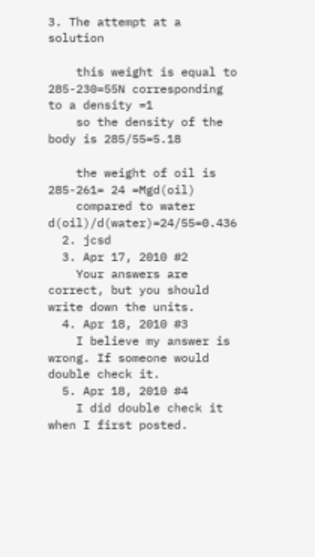3. The attempt at a solution

    this weight is equal to 285-230=55N corresponding to a density =1
    so the density of the body is 285/55=5.18

    the weight of oil is 285-261= 24 =Mgd(oil)
    compared to water d(oil)/d(water)=24/55=0.436
  2. jcsd
  3. Apr 17, 2010 #2
    Your answers are correct, but you should write down the units.
  4. Apr 18, 2010 #3
    I believe my answer is wrong. If someone would double check it.
  5. Apr 18, 2010 #4
    I did double check it when I first posted.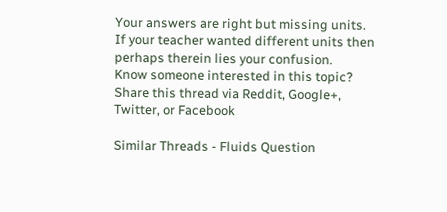Your answers are right but missing units. If your teacher wanted different units then perhaps therein lies your confusion.
Know someone interested in this topic? Share this thread via Reddit, Google+, Twitter, or Facebook

Similar Threads - Fluids Question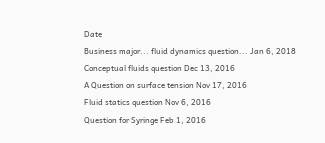Date
Business major... fluid dynamics question... Jan 6, 2018
Conceptual fluids question Dec 13, 2016
A Question on surface tension Nov 17, 2016
Fluid statics question Nov 6, 2016
Question for Syringe Feb 1, 2016